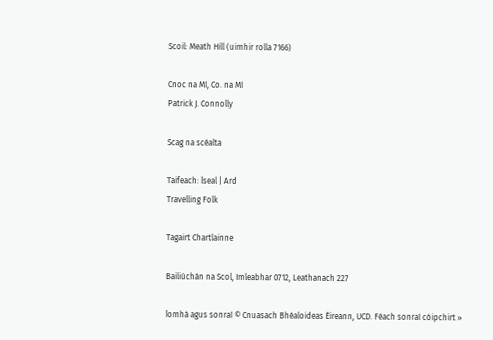Scoil: Meath Hill (uimhir rolla 7166)

Cnoc na Mí, Co. na Mí
Patrick J. Connolly

Scag na scéalta

Taifeach: Íseal | Ard
Travelling Folk

Tagairt Chartlainne

Bailiúchán na Scol, Imleabhar 0712, Leathanach 227

Íomhá agus sonraí © Cnuasach Bhéaloideas Éireann, UCD. Féach sonraí cóipchirt »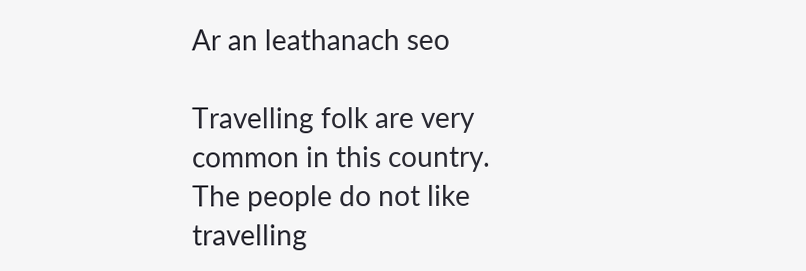Ar an leathanach seo

Travelling folk are very common in this country. The people do not like travelling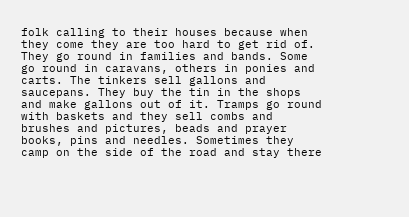folk calling to their houses because when they come they are too hard to get rid of. They go round in families and bands. Some go round in caravans, others in ponies and carts. The tinkers sell gallons and saucepans. They buy the tin in the shops and make gallons out of it. Tramps go round with baskets and they sell combs and brushes and pictures, beads and prayer books, pins and needles. Sometimes they camp on the side of the road and stay there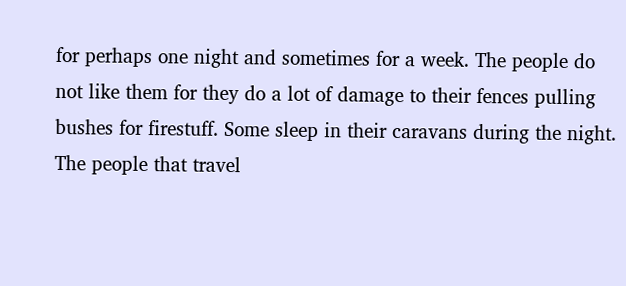for perhaps one night and sometimes for a week. The people do not like them for they do a lot of damage to their fences pulling bushes for firestuff. Some sleep in their caravans during the night. The people that travel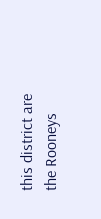this district are the Rooneys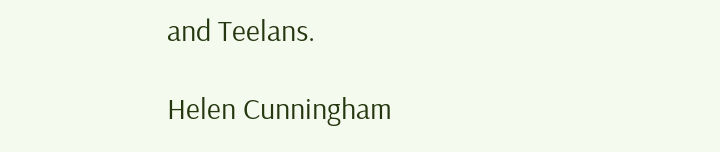and Teelans.

Helen Cunningham